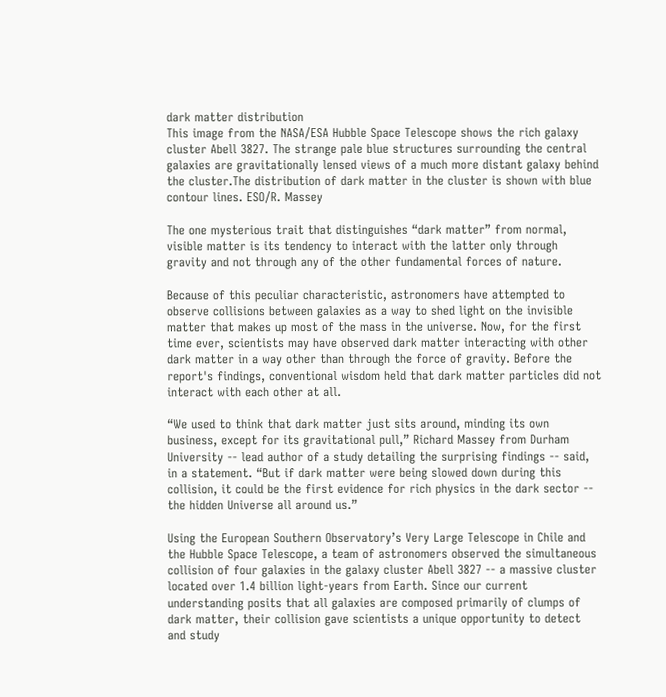dark matter distribution
This image from the NASA/ESA Hubble Space Telescope shows the rich galaxy cluster Abell 3827. The strange pale blue structures surrounding the central galaxies are gravitationally lensed views of a much more distant galaxy behind the cluster.The distribution of dark matter in the cluster is shown with blue contour lines. ESO/R. Massey

The one mysterious trait that distinguishes “dark matter” from normal, visible matter is its tendency to interact with the latter only through gravity and not through any of the other fundamental forces of nature.

Because of this peculiar characteristic, astronomers have attempted to observe collisions between galaxies as a way to shed light on the invisible matter that makes up most of the mass in the universe. Now, for the first time ever, scientists may have observed dark matter interacting with other dark matter in a way other than through the force of gravity. Before the report's findings, conventional wisdom held that dark matter particles did not interact with each other at all.

“We used to think that dark matter just sits around, minding its own business, except for its gravitational pull,” Richard Massey from Durham University -- lead author of a study detailing the surprising findings -- said, in a statement. “But if dark matter were being slowed down during this collision, it could be the first evidence for rich physics in the dark sector -- the hidden Universe all around us.”

Using the European Southern Observatory’s Very Large Telescope in Chile and the Hubble Space Telescope, a team of astronomers observed the simultaneous collision of four galaxies in the galaxy cluster Abell 3827 -- a massive cluster located over 1.4 billion light-years from Earth. Since our current understanding posits that all galaxies are composed primarily of clumps of dark matter, their collision gave scientists a unique opportunity to detect and study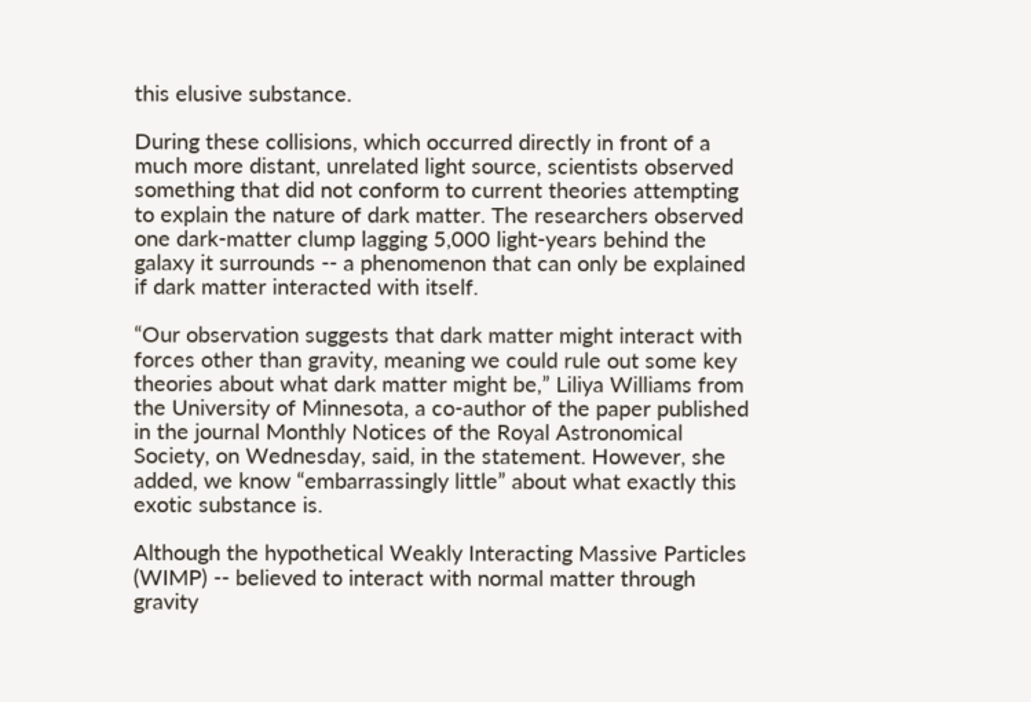this elusive substance.

During these collisions, which occurred directly in front of a much more distant, unrelated light source, scientists observed something that did not conform to current theories attempting to explain the nature of dark matter. The researchers observed one dark-matter clump lagging 5,000 light-years behind the galaxy it surrounds -- a phenomenon that can only be explained if dark matter interacted with itself.

“Our observation suggests that dark matter might interact with forces other than gravity, meaning we could rule out some key theories about what dark matter might be,” Liliya Williams from the University of Minnesota, a co-author of the paper published in the journal Monthly Notices of the Royal Astronomical Society, on Wednesday, said, in the statement. However, she added, we know “embarrassingly little” about what exactly this exotic substance is.

Although the hypothetical Weakly Interacting Massive Particles (WIMP) -- believed to interact with normal matter through gravity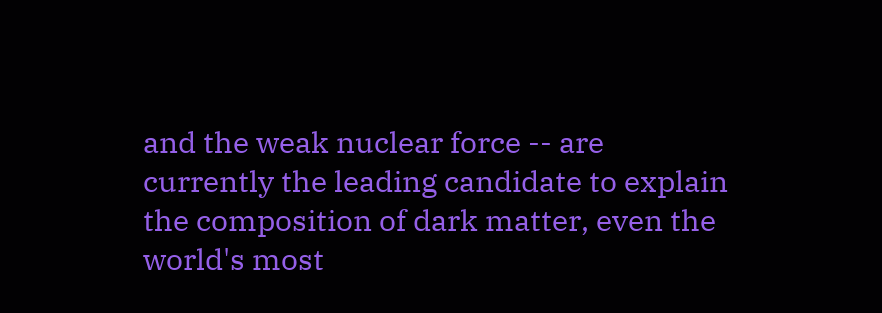and the weak nuclear force -- are currently the leading candidate to explain the composition of dark matter, even the world's most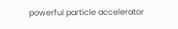powerful particle accelerator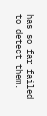has so far failed to detect them.